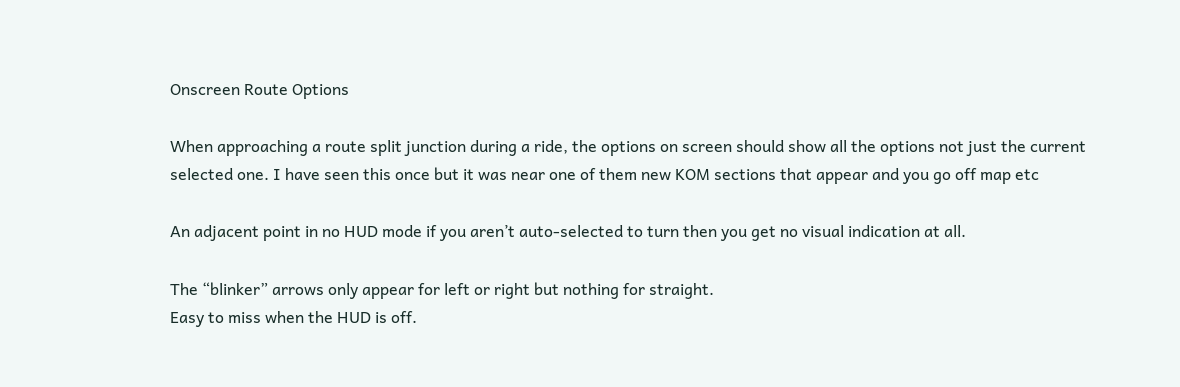Onscreen Route Options

When approaching a route split junction during a ride, the options on screen should show all the options not just the current selected one. I have seen this once but it was near one of them new KOM sections that appear and you go off map etc

An adjacent point in no HUD mode if you aren’t auto-selected to turn then you get no visual indication at all.

The “blinker” arrows only appear for left or right but nothing for straight.
Easy to miss when the HUD is off.